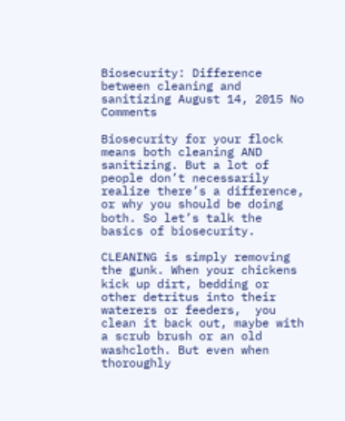Biosecurity: Difference between cleaning and sanitizing August 14, 2015 No Comments

Biosecurity for your flock means both cleaning AND sanitizing. But a lot of people don’t necessarily realize there’s a difference, or why you should be doing both. So let’s talk the basics of biosecurity.

CLEANING is simply removing the gunk. When your chickens kick up dirt, bedding or other detritus into their waterers or feeders,  you clean it back out, maybe with a scrub brush or an old washcloth. But even when thoroughly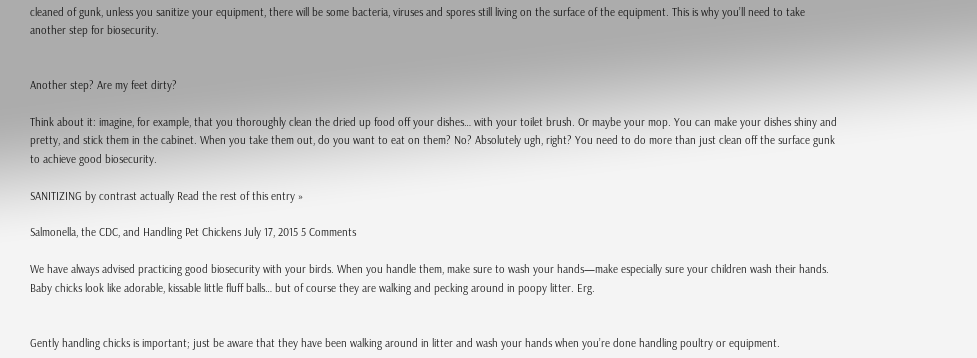cleaned of gunk, unless you sanitize your equipment, there will be some bacteria, viruses and spores still living on the surface of the equipment. This is why you’ll need to take another step for biosecurity.


Another step? Are my feet dirty?

Think about it: imagine, for example, that you thoroughly clean the dried up food off your dishes… with your toilet brush. Or maybe your mop. You can make your dishes shiny and pretty, and stick them in the cabinet. When you take them out, do you want to eat on them? No? Absolutely ugh, right? You need to do more than just clean off the surface gunk to achieve good biosecurity.

SANITIZING by contrast actually Read the rest of this entry »

Salmonella, the CDC, and Handling Pet Chickens July 17, 2015 5 Comments

We have always advised practicing good biosecurity with your birds. When you handle them, make sure to wash your hands—make especially sure your children wash their hands. Baby chicks look like adorable, kissable little fluff balls… but of course they are walking and pecking around in poopy litter. Erg.


Gently handling chicks is important; just be aware that they have been walking around in litter and wash your hands when you’re done handling poultry or equipment.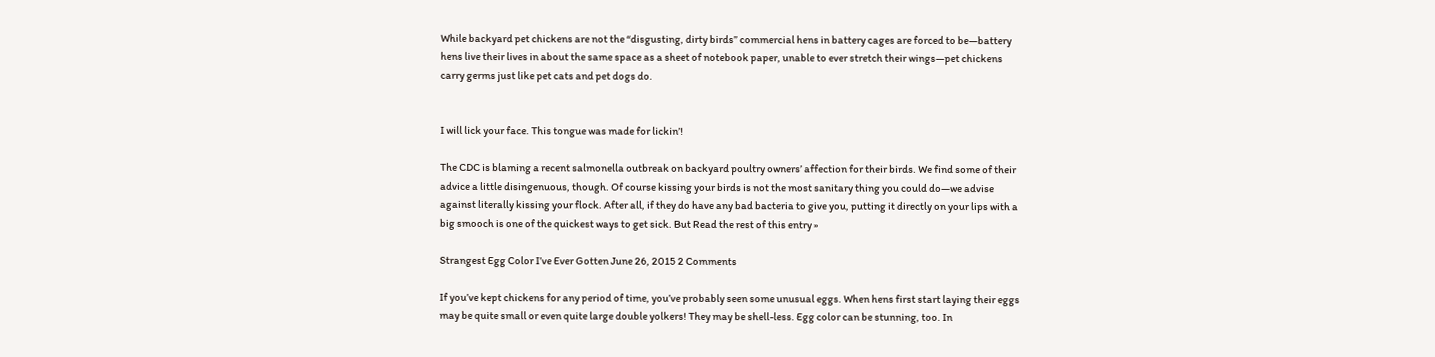While backyard pet chickens are not the “disgusting, dirty birds” commercial hens in battery cages are forced to be—battery hens live their lives in about the same space as a sheet of notebook paper, unable to ever stretch their wings—pet chickens carry germs just like pet cats and pet dogs do.


I will lick your face. This tongue was made for lickin’!

The CDC is blaming a recent salmonella outbreak on backyard poultry owners’ affection for their birds. We find some of their advice a little disingenuous, though. Of course kissing your birds is not the most sanitary thing you could do—we advise against literally kissing your flock. After all, if they do have any bad bacteria to give you, putting it directly on your lips with a big smooch is one of the quickest ways to get sick. But Read the rest of this entry »

Strangest Egg Color I’ve Ever Gotten June 26, 2015 2 Comments

If you’ve kept chickens for any period of time, you’ve probably seen some unusual eggs. When hens first start laying their eggs may be quite small or even quite large double yolkers! They may be shell-less. Egg color can be stunning, too. In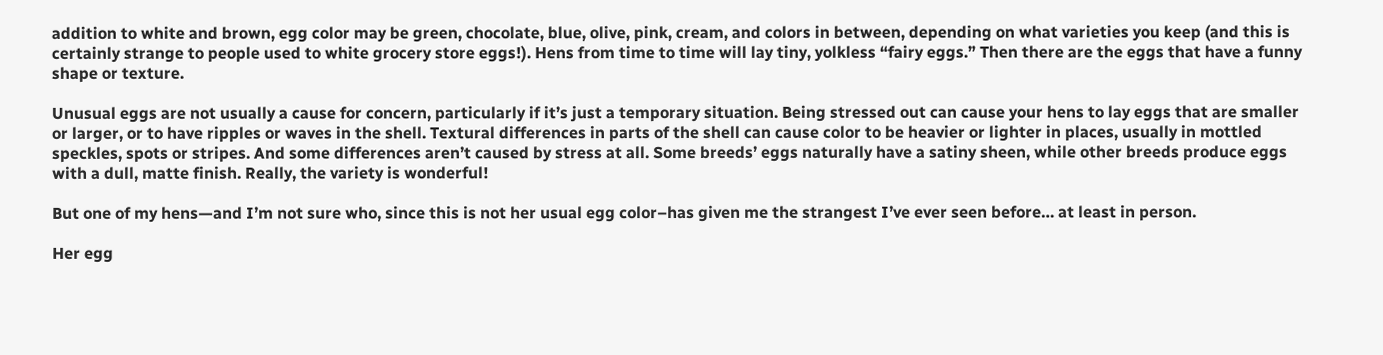addition to white and brown, egg color may be green, chocolate, blue, olive, pink, cream, and colors in between, depending on what varieties you keep (and this is certainly strange to people used to white grocery store eggs!). Hens from time to time will lay tiny, yolkless “fairy eggs.” Then there are the eggs that have a funny shape or texture.

Unusual eggs are not usually a cause for concern, particularly if it’s just a temporary situation. Being stressed out can cause your hens to lay eggs that are smaller or larger, or to have ripples or waves in the shell. Textural differences in parts of the shell can cause color to be heavier or lighter in places, usually in mottled speckles, spots or stripes. And some differences aren’t caused by stress at all. Some breeds’ eggs naturally have a satiny sheen, while other breeds produce eggs with a dull, matte finish. Really, the variety is wonderful!

But one of my hens—and I’m not sure who, since this is not her usual egg color–has given me the strangest I’ve ever seen before… at least in person.

Her egg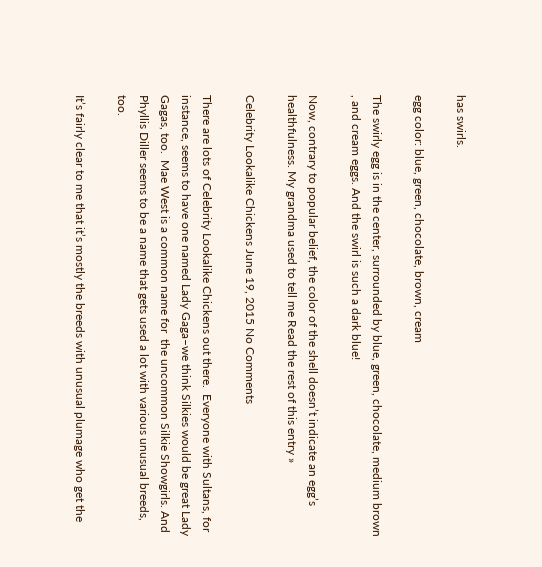has swirls.

egg color: blue, green, chocolate, brown, cream

The swirly egg is in the center, surrounded by blue, green, chocolate, medium brown , and cream eggs. And the swirl is such a dark blue!

Now, contrary to popular belief, the color of the shell doesn’t indicate an egg’s healthfulness. My grandma used to tell me Read the rest of this entry »

Celebrity Lookalike Chickens June 19, 2015 No Comments

There are lots of Celebrity Lookalike Chickens out there.  Everyone with Sultans, for instance, seems to have one named Lady Gaga–we think Silkies would be great Lady Gagas, too.  Mae West is a common name for  the uncommon Silkie Showgirls. And Phyllis Diller seems to be a name that gets used a lot with various unusual breeds, too.

It’s fairly clear to me that it’s mostly the breeds with unusual plumage who get the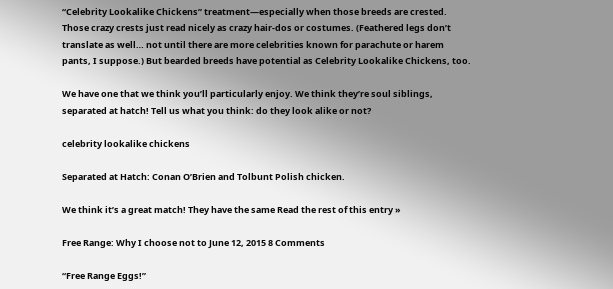“Celebrity Lookalike Chickens” treatment—especially when those breeds are crested. Those crazy crests just read nicely as crazy hair-dos or costumes. (Feathered legs don’t translate as well… not until there are more celebrities known for parachute or harem pants, I suppose.) But bearded breeds have potential as Celebrity Lookalike Chickens, too.

We have one that we think you’ll particularly enjoy. We think they’re soul siblings, separated at hatch! Tell us what you think: do they look alike or not?

celebrity lookalike chickens

Separated at Hatch: Conan O’Brien and Tolbunt Polish chicken.

We think it’s a great match! They have the same Read the rest of this entry »

Free Range: Why I choose not to June 12, 2015 8 Comments

“Free Range Eggs!”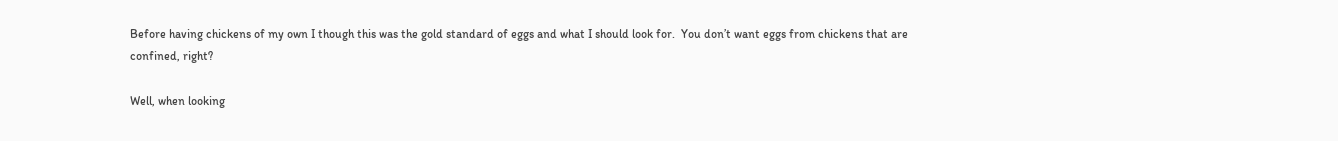Before having chickens of my own I though this was the gold standard of eggs and what I should look for.  You don’t want eggs from chickens that are confined, right?

Well, when looking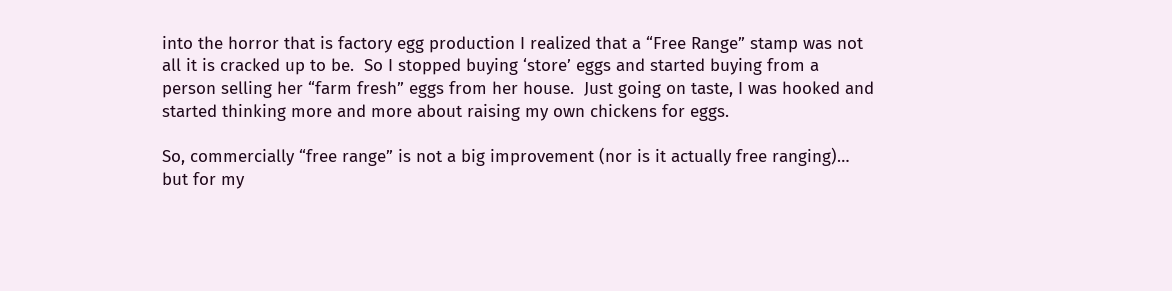into the horror that is factory egg production I realized that a “Free Range” stamp was not all it is cracked up to be.  So I stopped buying ‘store’ eggs and started buying from a person selling her “farm fresh” eggs from her house.  Just going on taste, I was hooked and started thinking more and more about raising my own chickens for eggs.

So, commercially “free range” is not a big improvement (nor is it actually free ranging)… but for my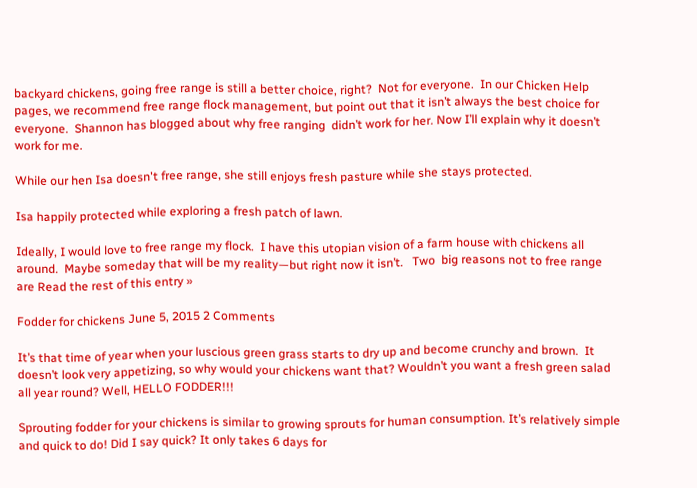backyard chickens, going free range is still a better choice, right?  Not for everyone.  In our Chicken Help pages, we recommend free range flock management, but point out that it isn’t always the best choice for everyone.  Shannon has blogged about why free ranging  didn’t work for her. Now I’ll explain why it doesn’t work for me.

While our hen Isa doesn't free range, she still enjoys fresh pasture while she stays protected.

Isa happily protected while exploring a fresh patch of lawn.

Ideally, I would love to free range my flock.  I have this utopian vision of a farm house with chickens all around.  Maybe someday that will be my reality—but right now it isn’t.   Two  big reasons not to free range are Read the rest of this entry »

Fodder for chickens June 5, 2015 2 Comments

It’s that time of year when your luscious green grass starts to dry up and become crunchy and brown.  It doesn’t look very appetizing, so why would your chickens want that? Wouldn’t you want a fresh green salad all year round? Well, HELLO FODDER!!!

Sprouting fodder for your chickens is similar to growing sprouts for human consumption. It’s relatively simple and quick to do! Did I say quick? It only takes 6 days for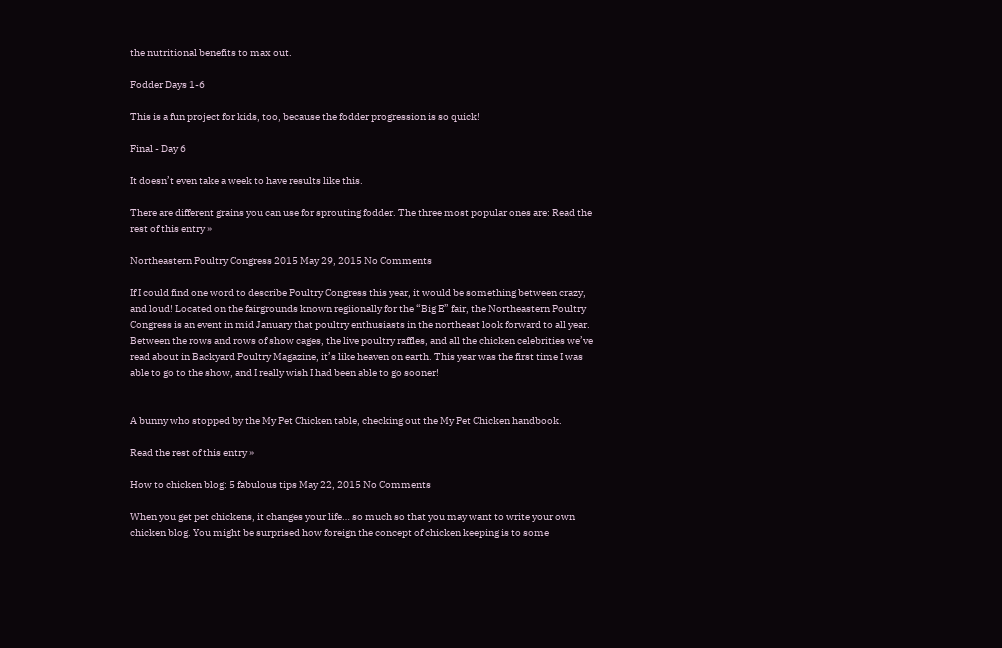the nutritional benefits to max out.

Fodder Days 1-6

This is a fun project for kids, too, because the fodder progression is so quick!

Final - Day 6

It doesn’t even take a week to have results like this.

There are different grains you can use for sprouting fodder. The three most popular ones are: Read the rest of this entry »

Northeastern Poultry Congress 2015 May 29, 2015 No Comments

If I could find one word to describe Poultry Congress this year, it would be something between crazy, and loud! Located on the fairgrounds known regiionally for the “Big E” fair, the Northeastern Poultry Congress is an event in mid January that poultry enthusiasts in the northeast look forward to all year. Between the rows and rows of show cages, the live poultry raffles, and all the chicken celebrities we’ve read about in Backyard Poultry Magazine, it’s like heaven on earth. This year was the first time I was able to go to the show, and I really wish I had been able to go sooner!


A bunny who stopped by the My Pet Chicken table, checking out the My Pet Chicken handbook.

Read the rest of this entry »

How to chicken blog: 5 fabulous tips May 22, 2015 No Comments

When you get pet chickens, it changes your life… so much so that you may want to write your own chicken blog. You might be surprised how foreign the concept of chicken keeping is to some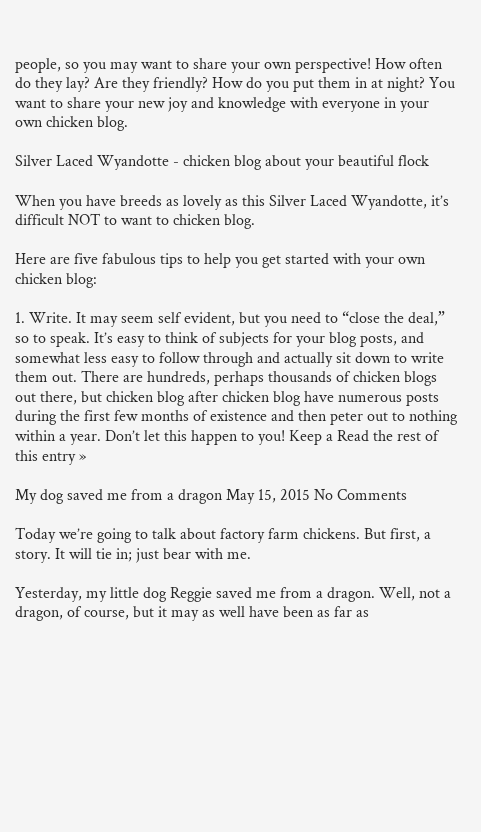people, so you may want to share your own perspective! How often do they lay? Are they friendly? How do you put them in at night? You want to share your new joy and knowledge with everyone in your own chicken blog.

Silver Laced Wyandotte - chicken blog about your beautiful flock

When you have breeds as lovely as this Silver Laced Wyandotte, it’s difficult NOT to want to chicken blog.

Here are five fabulous tips to help you get started with your own chicken blog:

1. Write. It may seem self evident, but you need to “close the deal,” so to speak. It’s easy to think of subjects for your blog posts, and somewhat less easy to follow through and actually sit down to write them out. There are hundreds, perhaps thousands of chicken blogs out there, but chicken blog after chicken blog have numerous posts during the first few months of existence and then peter out to nothing within a year. Don’t let this happen to you! Keep a Read the rest of this entry »

My dog saved me from a dragon May 15, 2015 No Comments

Today we’re going to talk about factory farm chickens. But first, a story. It will tie in; just bear with me.

Yesterday, my little dog Reggie saved me from a dragon. Well, not a dragon, of course, but it may as well have been as far as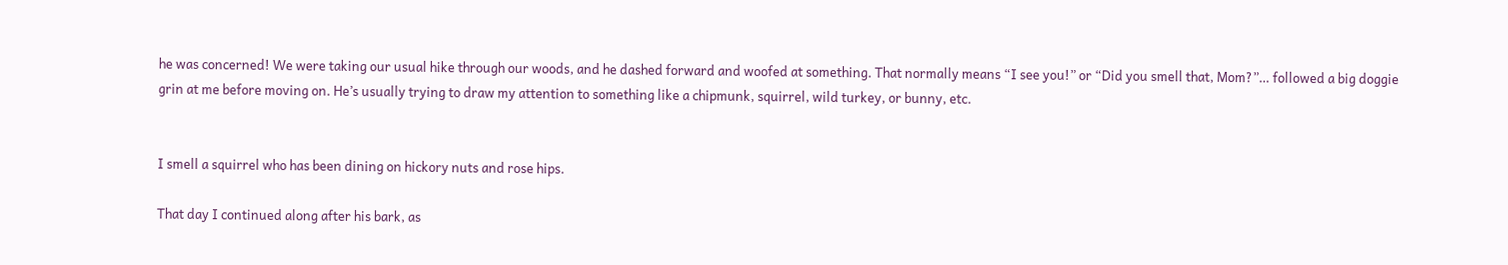he was concerned! We were taking our usual hike through our woods, and he dashed forward and woofed at something. That normally means “I see you!” or “Did you smell that, Mom?”… followed a big doggie grin at me before moving on. He’s usually trying to draw my attention to something like a chipmunk, squirrel, wild turkey, or bunny, etc.


I smell a squirrel who has been dining on hickory nuts and rose hips.

That day I continued along after his bark, as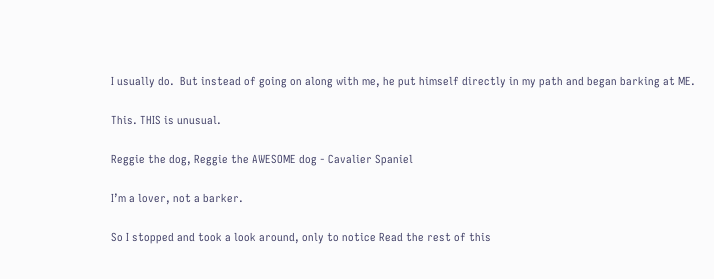I usually do.  But instead of going on along with me, he put himself directly in my path and began barking at ME.

This. THIS is unusual.

Reggie the dog, Reggie the AWESOME dog - Cavalier Spaniel

I’m a lover, not a barker.

So I stopped and took a look around, only to notice Read the rest of this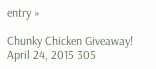entry »

Chunky Chicken Giveaway! April 24, 2015 305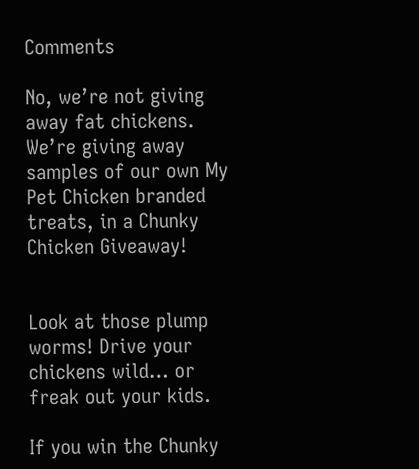Comments

No, we’re not giving away fat chickens. We’re giving away samples of our own My Pet Chicken branded treats, in a Chunky Chicken Giveaway!


Look at those plump worms! Drive your chickens wild… or freak out your kids.

If you win the Chunky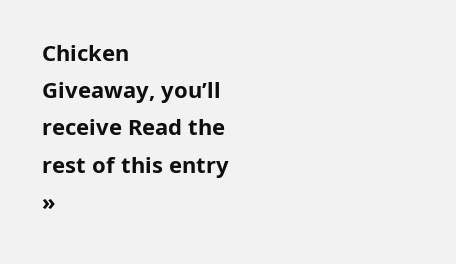Chicken Giveaway, you’ll receive Read the rest of this entry »